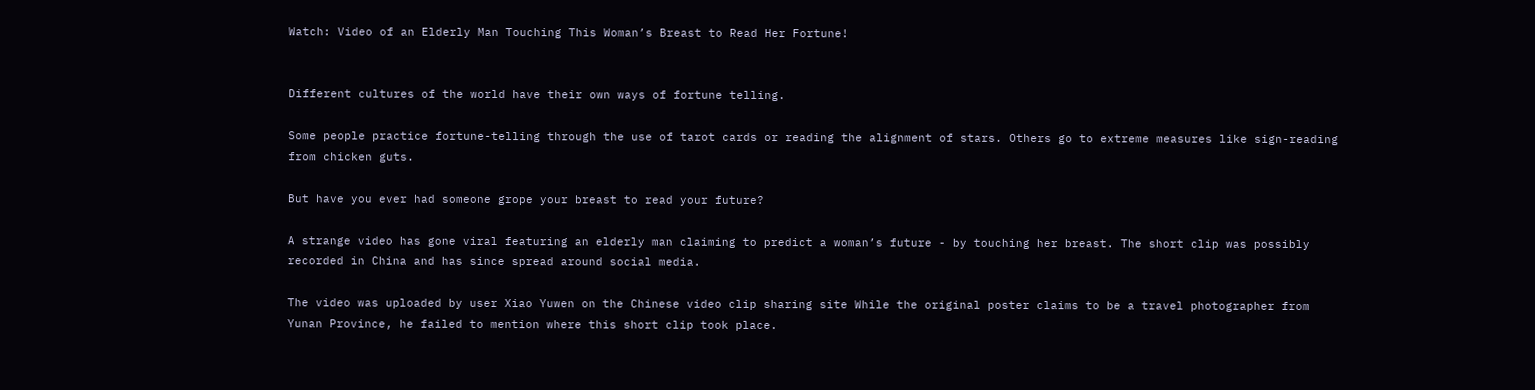Watch: Video of an Elderly Man Touching This Woman’s Breast to Read Her Fortune!


Different cultures of the world have their own ways of fortune telling.

Some people practice fortune-telling through the use of tarot cards or reading the alignment of stars. Others go to extreme measures like sign-reading from chicken guts.

But have you ever had someone grope your breast to read your future?

A strange video has gone viral featuring an elderly man claiming to predict a woman’s future - by touching her breast. The short clip was possibly recorded in China and has since spread around social media.

The video was uploaded by user Xiao Yuwen on the Chinese video clip sharing site While the original poster claims to be a travel photographer from Yunan Province, he failed to mention where this short clip took place.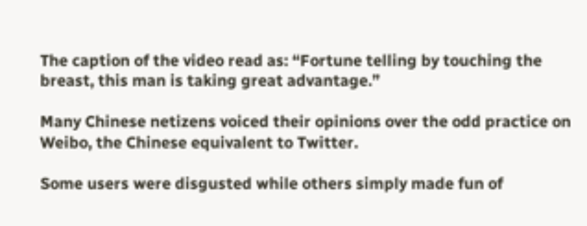The caption of the video read as: “Fortune telling by touching the breast, this man is taking great advantage.”

Many Chinese netizens voiced their opinions over the odd practice on Weibo, the Chinese equivalent to Twitter.

Some users were disgusted while others simply made fun of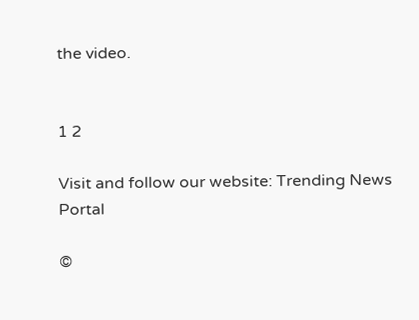the video.


1 2

Visit and follow our website: Trending News Portal

©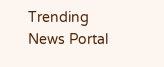Trending News Portal